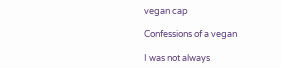vegan cap

Confessions of a vegan

I was not always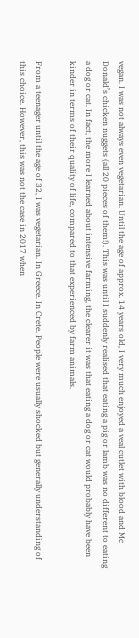vegan. I was not always even vegetarian. Until the age of approx. 14 years old, I very much enjoyed a veal cutlet with blood and Mc Donald’s chicken nuggets (all 20 pieces of them!). This was until I suddenly realised that eating a pig or lamb was no different to eating a dog or cat. In fact, the more I learned about intensive farming, the clearer it was that eating a dog or cat would probably have been kinder in terms of their quality of life, compared to that experienced by farm animals.

From a teenager until the age of 32, I was vegetarian. In Greece. In Crete. People were usually shocked but generally understanding of this choice. However, this was not the case in 2017 when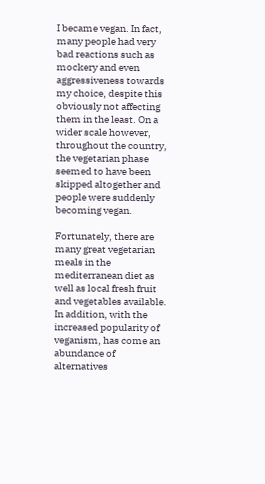I became vegan. In fact, many people had very bad reactions such as mockery and even aggressiveness towards my choice, despite this obviously not affecting them in the least. On a wider scale however, throughout the country, the vegetarian phase seemed to have been skipped altogether and people were suddenly becoming vegan.

Fortunately, there are many great vegetarian meals in the mediterranean diet as well as local fresh fruit and vegetables available. In addition, with the increased popularity of veganism, has come an abundance of alternatives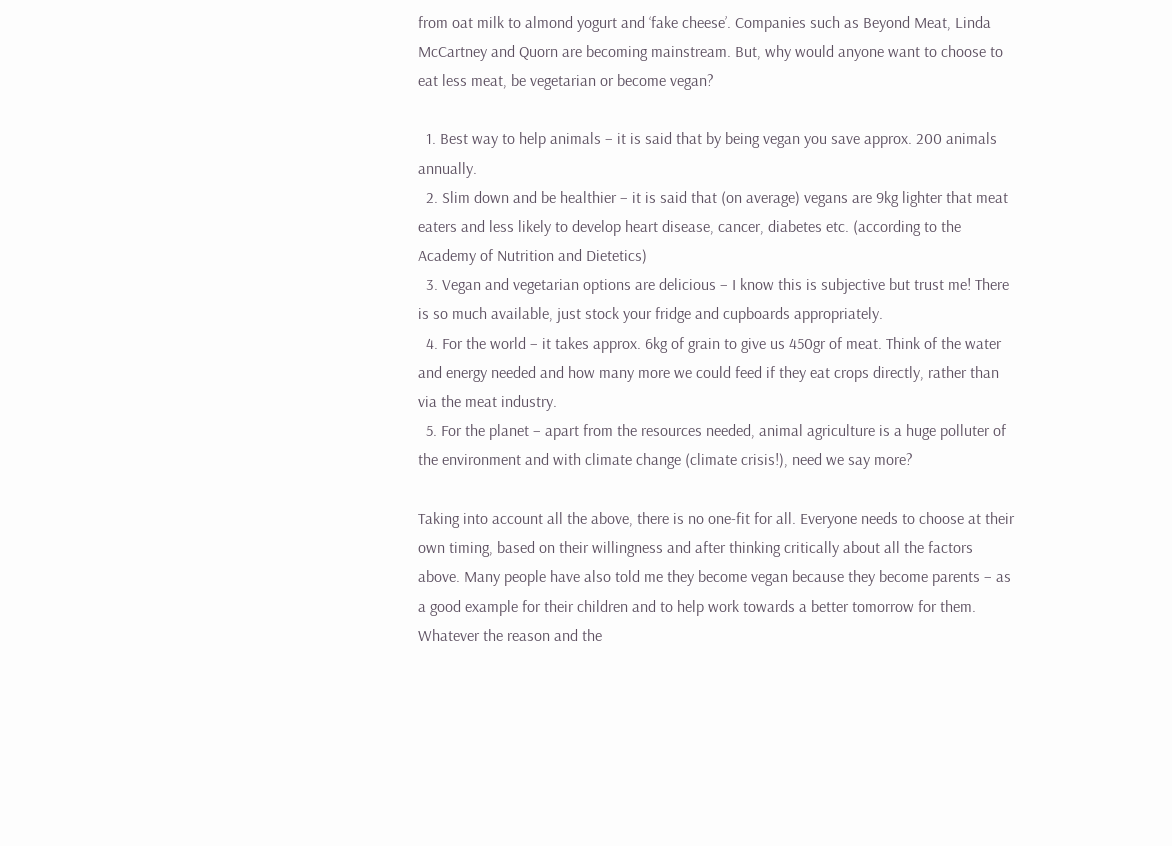from oat milk to almond yogurt and ‘fake cheese’. Companies such as Beyond Meat, Linda McCartney and Quorn are becoming mainstream. But, why would anyone want to choose to eat less meat, be vegetarian or become vegan?

  1. Best way to help animals – it is said that by being vegan you save approx. 200 animals annually.
  2. Slim down and be healthier – it is said that (on average) vegans are 9kg lighter that meat eaters and less likely to develop heart disease, cancer, diabetes etc. (according to the Academy of Nutrition and Dietetics)
  3. Vegan and vegetarian options are delicious – I know this is subjective but trust me! There is so much available, just stock your fridge and cupboards appropriately.
  4. For the world – it takes approx. 6kg of grain to give us 450gr of meat. Think of the water and energy needed and how many more we could feed if they eat crops directly, rather than via the meat industry.
  5. For the planet – apart from the resources needed, animal agriculture is a huge polluter of the environment and with climate change (climate crisis!), need we say more?

Taking into account all the above, there is no one-fit for all. Everyone needs to choose at their own timing, based on their willingness and after thinking critically about all the factors above. Many people have also told me they become vegan because they become parents – as a good example for their children and to help work towards a better tomorrow for them.  Whatever the reason and the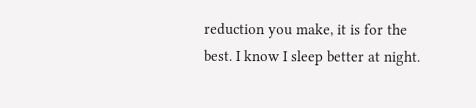reduction you make, it is for the best. I know I sleep better at night.